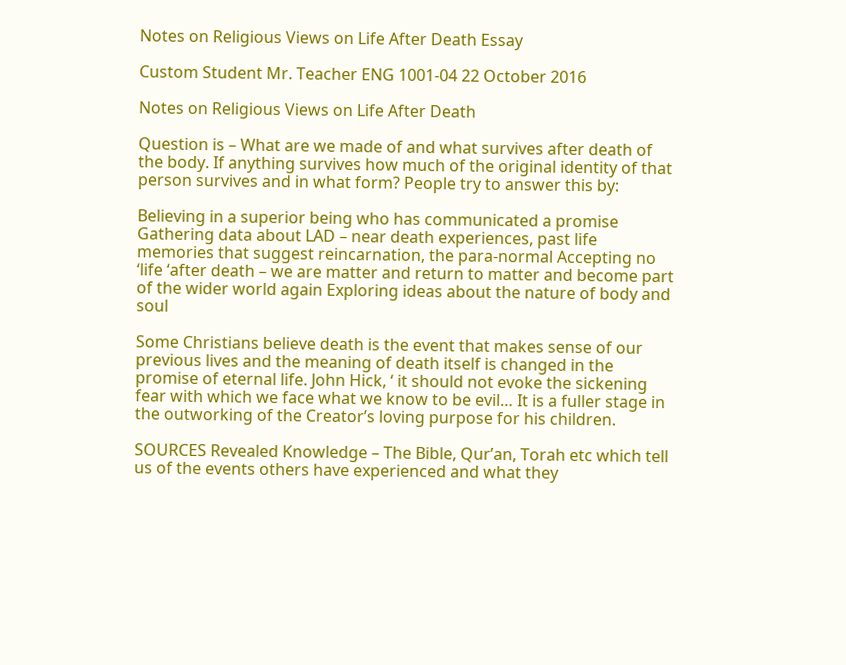Notes on Religious Views on Life After Death Essay

Custom Student Mr. Teacher ENG 1001-04 22 October 2016

Notes on Religious Views on Life After Death

Question is – What are we made of and what survives after death of the body. If anything survives how much of the original identity of that person survives and in what form? People try to answer this by:

Believing in a superior being who has communicated a promise Gathering data about LAD – near death experiences, past life memories that suggest reincarnation, the para-normal Accepting no ‘life ‘after death – we are matter and return to matter and become part of the wider world again Exploring ideas about the nature of body and soul

Some Christians believe death is the event that makes sense of our previous lives and the meaning of death itself is changed in the promise of eternal life. John Hick, ‘ it should not evoke the sickening fear with which we face what we know to be evil… It is a fuller stage in the outworking of the Creator’s loving purpose for his children.

SOURCES Revealed Knowledge – The Bible, Qur’an, Torah etc which tell us of the events others have experienced and what they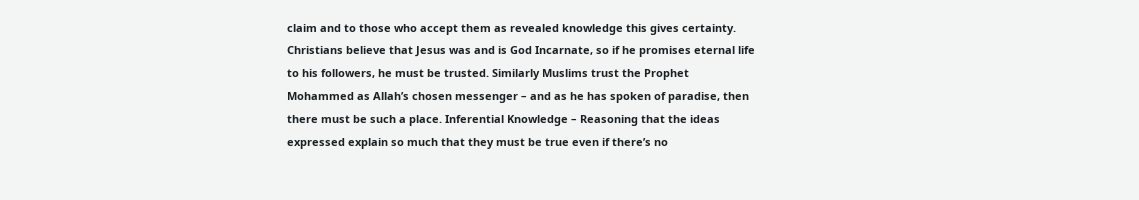claim and to those who accept them as revealed knowledge this gives certainty. Christians believe that Jesus was and is God Incarnate, so if he promises eternal life to his followers, he must be trusted. Similarly Muslims trust the Prophet Mohammed as Allah’s chosen messenger – and as he has spoken of paradise, then there must be such a place. Inferential Knowledge – Reasoning that the ideas expressed explain so much that they must be true even if there’s no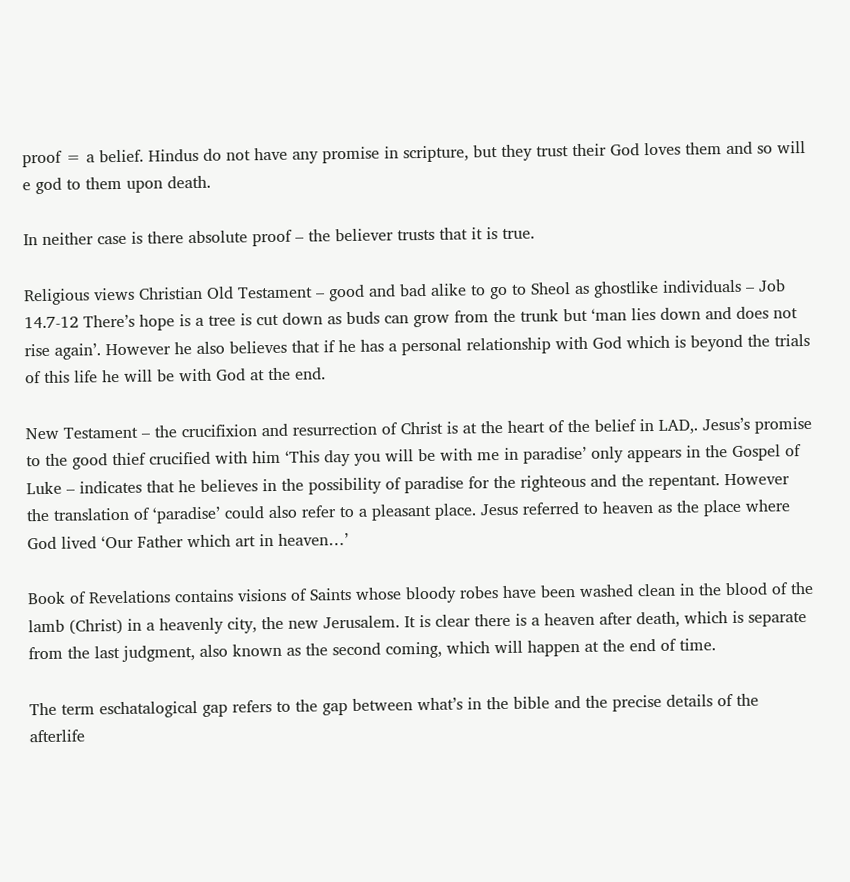proof = a belief. Hindus do not have any promise in scripture, but they trust their God loves them and so will e god to them upon death.

In neither case is there absolute proof – the believer trusts that it is true.

Religious views Christian Old Testament – good and bad alike to go to Sheol as ghostlike individuals – Job 14.7-12 There’s hope is a tree is cut down as buds can grow from the trunk but ‘man lies down and does not rise again’. However he also believes that if he has a personal relationship with God which is beyond the trials of this life he will be with God at the end.

New Testament – the crucifixion and resurrection of Christ is at the heart of the belief in LAD,. Jesus’s promise to the good thief crucified with him ‘This day you will be with me in paradise’ only appears in the Gospel of Luke – indicates that he believes in the possibility of paradise for the righteous and the repentant. However the translation of ‘paradise’ could also refer to a pleasant place. Jesus referred to heaven as the place where God lived ‘Our Father which art in heaven…’

Book of Revelations contains visions of Saints whose bloody robes have been washed clean in the blood of the lamb (Christ) in a heavenly city, the new Jerusalem. It is clear there is a heaven after death, which is separate from the last judgment, also known as the second coming, which will happen at the end of time.

The term eschatalogical gap refers to the gap between what’s in the bible and the precise details of the afterlife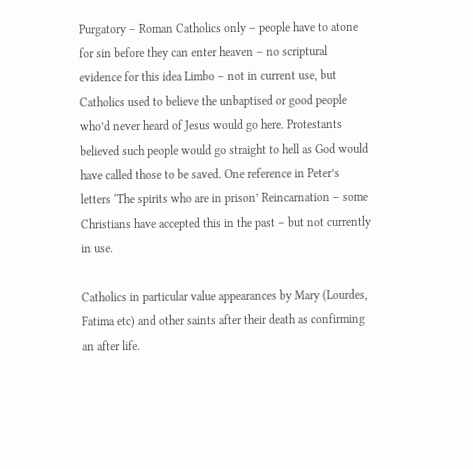Purgatory – Roman Catholics only – people have to atone for sin before they can enter heaven – no scriptural evidence for this idea Limbo – not in current use, but Catholics used to believe the unbaptised or good people who’d never heard of Jesus would go here. Protestants believed such people would go straight to hell as God would have called those to be saved. One reference in Peter’s letters ‘The spirits who are in prison’ Reincarnation – some Christians have accepted this in the past – but not currently in use.

Catholics in particular value appearances by Mary (Lourdes, Fatima etc) and other saints after their death as confirming an after life.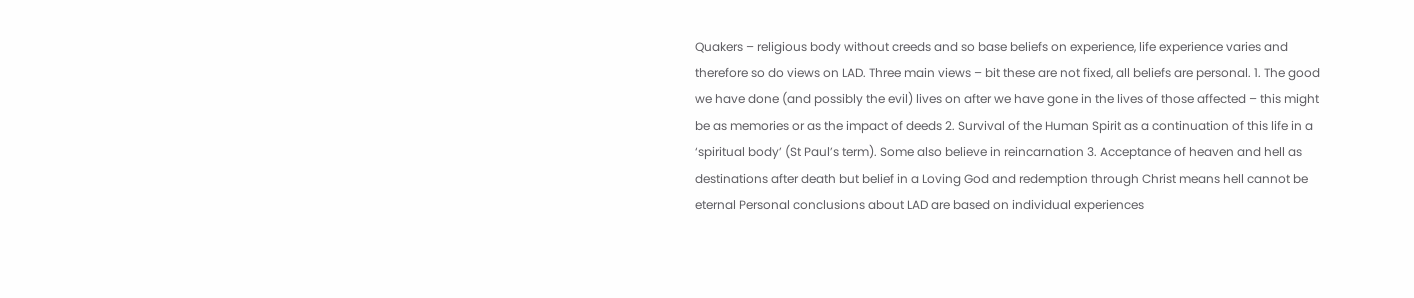Quakers – religious body without creeds and so base beliefs on experience, life experience varies and therefore so do views on LAD. Three main views – bit these are not fixed, all beliefs are personal. 1. The good we have done (and possibly the evil) lives on after we have gone in the lives of those affected – this might be as memories or as the impact of deeds 2. Survival of the Human Spirit as a continuation of this life in a ‘spiritual body’ (St Paul’s term). Some also believe in reincarnation 3. Acceptance of heaven and hell as destinations after death but belief in a Loving God and redemption through Christ means hell cannot be eternal Personal conclusions about LAD are based on individual experiences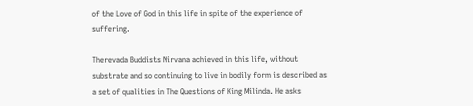of the Love of God in this life in spite of the experience of suffering.

Therevada Buddists Nirvana achieved in this life, without substrate and so continuing to live in bodily form is described as a set of qualities in The Questions of King Milinda. He asks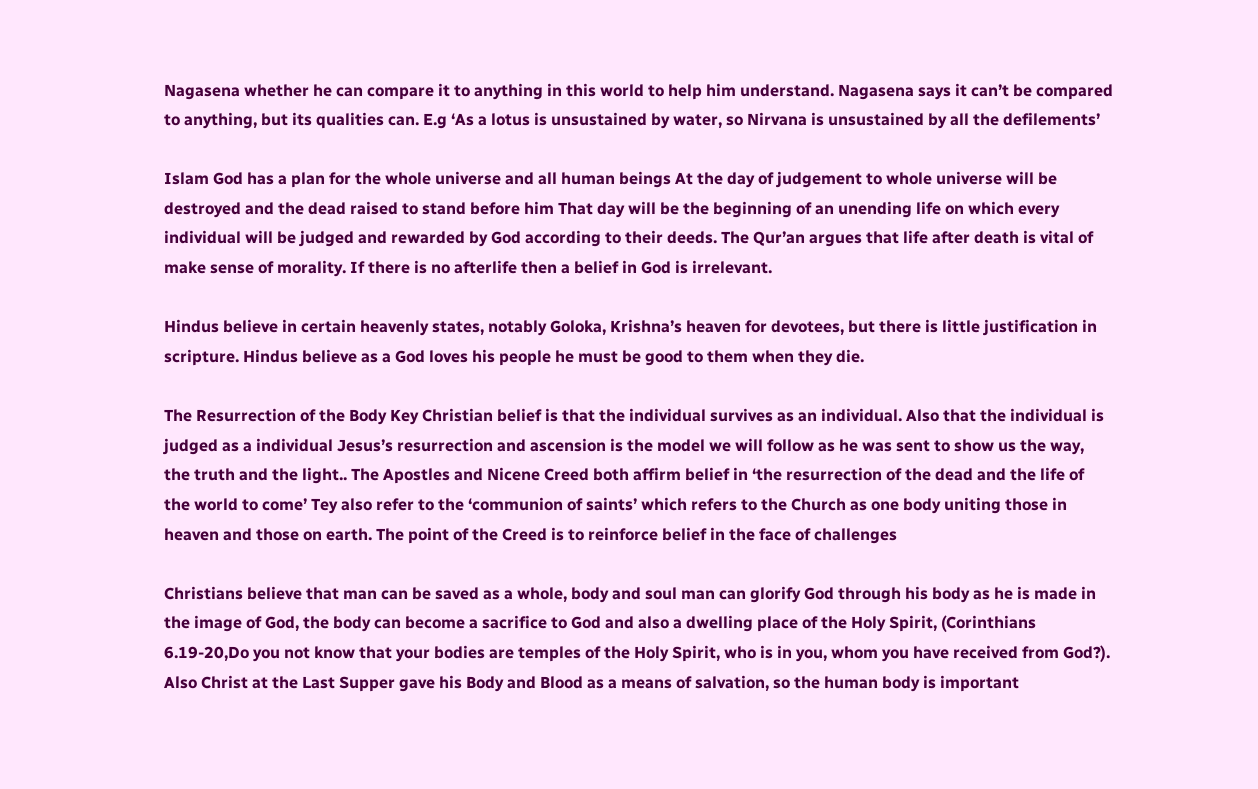Nagasena whether he can compare it to anything in this world to help him understand. Nagasena says it can’t be compared to anything, but its qualities can. E.g ‘As a lotus is unsustained by water, so Nirvana is unsustained by all the defilements’

Islam God has a plan for the whole universe and all human beings At the day of judgement to whole universe will be destroyed and the dead raised to stand before him That day will be the beginning of an unending life on which every individual will be judged and rewarded by God according to their deeds. The Qur’an argues that life after death is vital of make sense of morality. If there is no afterlife then a belief in God is irrelevant.

Hindus believe in certain heavenly states, notably Goloka, Krishna’s heaven for devotees, but there is little justification in scripture. Hindus believe as a God loves his people he must be good to them when they die.

The Resurrection of the Body Key Christian belief is that the individual survives as an individual. Also that the individual is judged as a individual Jesus’s resurrection and ascension is the model we will follow as he was sent to show us the way, the truth and the light.. The Apostles and Nicene Creed both affirm belief in ‘the resurrection of the dead and the life of the world to come’ Tey also refer to the ‘communion of saints’ which refers to the Church as one body uniting those in heaven and those on earth. The point of the Creed is to reinforce belief in the face of challenges

Christians believe that man can be saved as a whole, body and soul man can glorify God through his body as he is made in the image of God, the body can become a sacrifice to God and also a dwelling place of the Holy Spirit, (Corinthians 6.19-20,Do you not know that your bodies are temples of the Holy Spirit, who is in you, whom you have received from God?). Also Christ at the Last Supper gave his Body and Blood as a means of salvation, so the human body is important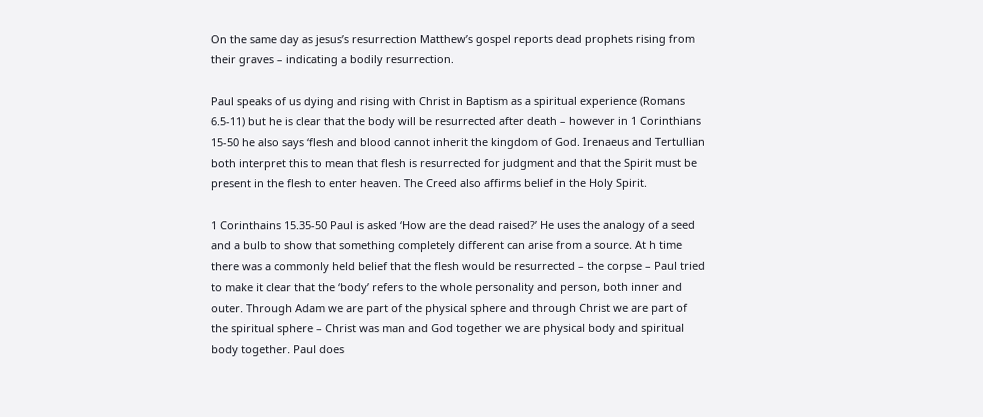On the same day as jesus’s resurrection Matthew’s gospel reports dead prophets rising from their graves – indicating a bodily resurrection.

Paul speaks of us dying and rising with Christ in Baptism as a spiritual experience (Romans 6.5-11) but he is clear that the body will be resurrected after death – however in 1 Corinthians 15-50 he also says ‘flesh and blood cannot inherit the kingdom of God. Irenaeus and Tertullian both interpret this to mean that flesh is resurrected for judgment and that the Spirit must be present in the flesh to enter heaven. The Creed also affirms belief in the Holy Spirit.

1 Corinthains 15.35-50 Paul is asked ‘How are the dead raised?’ He uses the analogy of a seed and a bulb to show that something completely different can arise from a source. At h time there was a commonly held belief that the flesh would be resurrected – the corpse – Paul tried to make it clear that the ‘body’ refers to the whole personality and person, both inner and outer. Through Adam we are part of the physical sphere and through Christ we are part of the spiritual sphere – Christ was man and God together we are physical body and spiritual body together. Paul does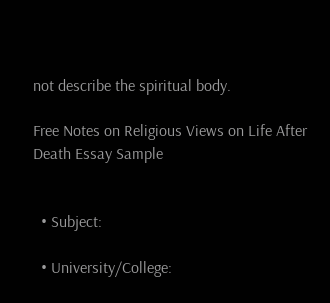not describe the spiritual body.

Free Notes on Religious Views on Life After Death Essay Sample


  • Subject:

  • University/College: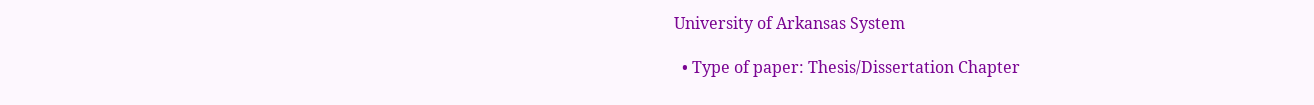University of Arkansas System

  • Type of paper: Thesis/Dissertation Chapter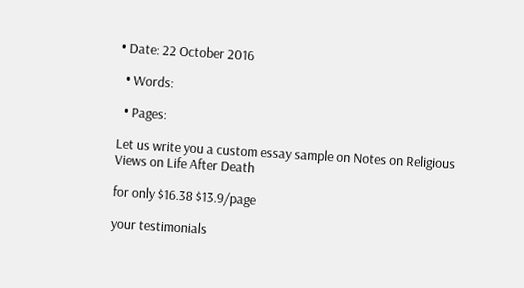• Date: 22 October 2016

  • Words:

  • Pages:

Let us write you a custom essay sample on Notes on Religious Views on Life After Death

for only $16.38 $13.9/page

your testimonials